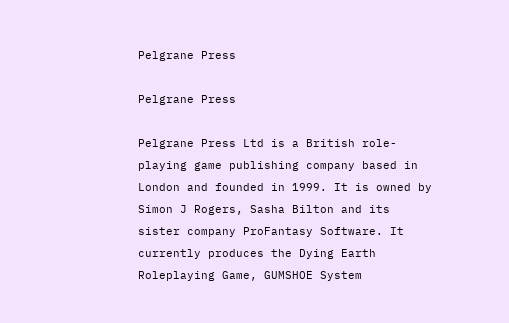Pelgrane Press

Pelgrane Press

Pelgrane Press Ltd is a British role-playing game publishing company based in London and founded in 1999. It is owned by Simon J Rogers, Sasha Bilton and its sister company ProFantasy Software. It currently produces the Dying Earth Roleplaying Game, GUMSHOE System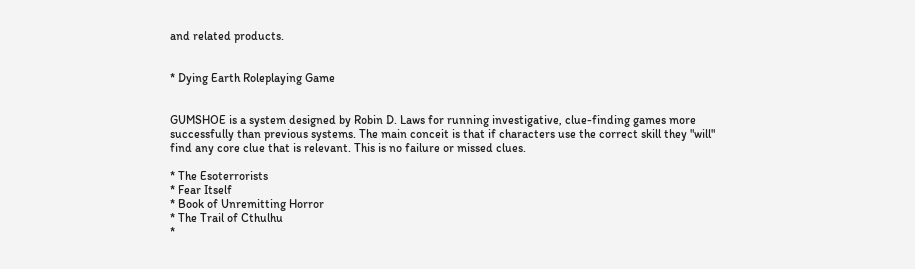and related products.


* Dying Earth Roleplaying Game


GUMSHOE is a system designed by Robin D. Laws for running investigative, clue-finding games more successfully than previous systems. The main conceit is that if characters use the correct skill they "will" find any core clue that is relevant. This is no failure or missed clues.

* The Esoterrorists
* Fear Itself
* Book of Unremitting Horror
* The Trail of Cthulhu
*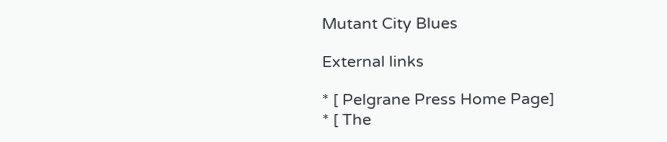Mutant City Blues

External links

* [ Pelgrane Press Home Page]
* [ The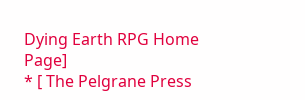Dying Earth RPG Home Page]
* [ The Pelgrane Press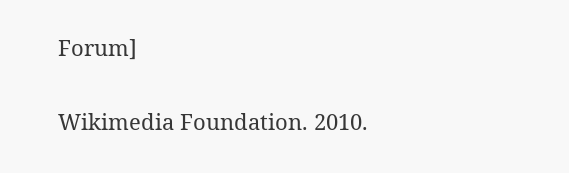Forum]

Wikimedia Foundation. 2010.